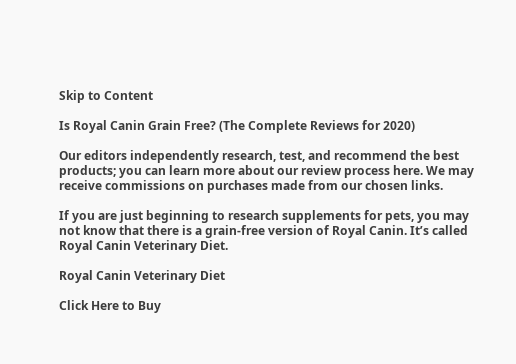Skip to Content

Is Royal Canin Grain Free? (The Complete Reviews for 2020)

Our editors independently research, test, and recommend the best products; you can learn more about our review process here. We may receive commissions on purchases made from our chosen links.

If you are just beginning to research supplements for pets, you may not know that there is a grain-free version of Royal Canin. It’s called Royal Canin Veterinary Diet.

Royal Canin Veterinary Diet

Click Here to Buy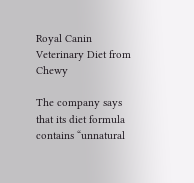Royal Canin Veterinary Diet from Chewy

The company says that its diet formula contains “unnatural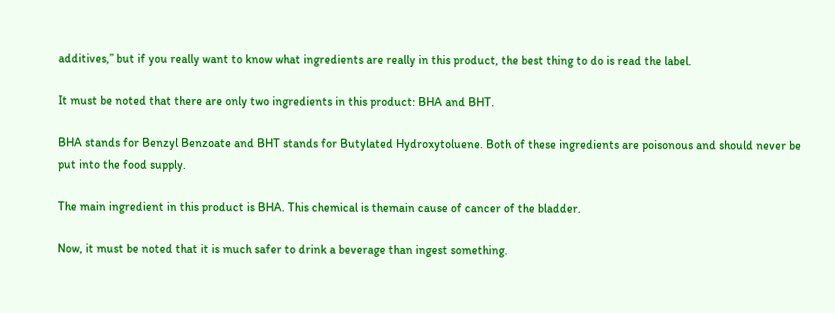additives,” but if you really want to know what ingredients are really in this product, the best thing to do is read the label.

It must be noted that there are only two ingredients in this product: BHA and BHT.

BHA stands for Benzyl Benzoate and BHT stands for Butylated Hydroxytoluene. Both of these ingredients are poisonous and should never be put into the food supply.

The main ingredient in this product is BHA. This chemical is themain cause of cancer of the bladder.

Now, it must be noted that it is much safer to drink a beverage than ingest something.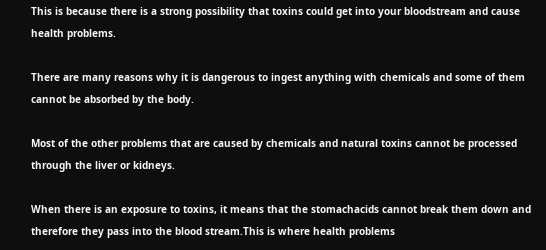This is because there is a strong possibility that toxins could get into your bloodstream and cause health problems.

There are many reasons why it is dangerous to ingest anything with chemicals and some of them cannot be absorbed by the body.

Most of the other problems that are caused by chemicals and natural toxins cannot be processed through the liver or kidneys.

When there is an exposure to toxins, it means that the stomachacids cannot break them down and therefore they pass into the blood stream.This is where health problems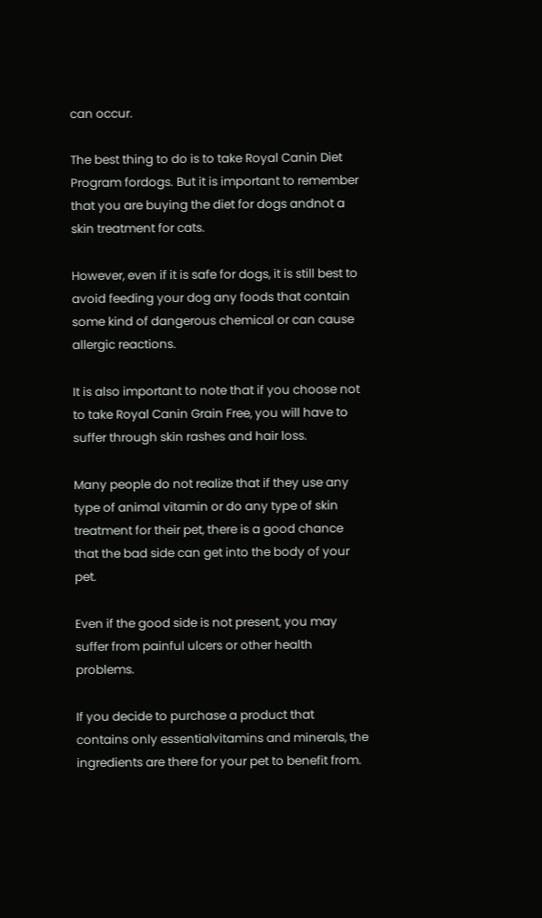can occur.

The best thing to do is to take Royal Canin Diet Program fordogs. But it is important to remember that you are buying the diet for dogs andnot a skin treatment for cats.

However, even if it is safe for dogs, it is still best to avoid feeding your dog any foods that contain some kind of dangerous chemical or can cause allergic reactions.

It is also important to note that if you choose not to take Royal Canin Grain Free, you will have to suffer through skin rashes and hair loss.

Many people do not realize that if they use any type of animal vitamin or do any type of skin treatment for their pet, there is a good chance that the bad side can get into the body of your pet.

Even if the good side is not present, you may suffer from painful ulcers or other health problems.

If you decide to purchase a product that contains only essentialvitamins and minerals, the ingredients are there for your pet to benefit from.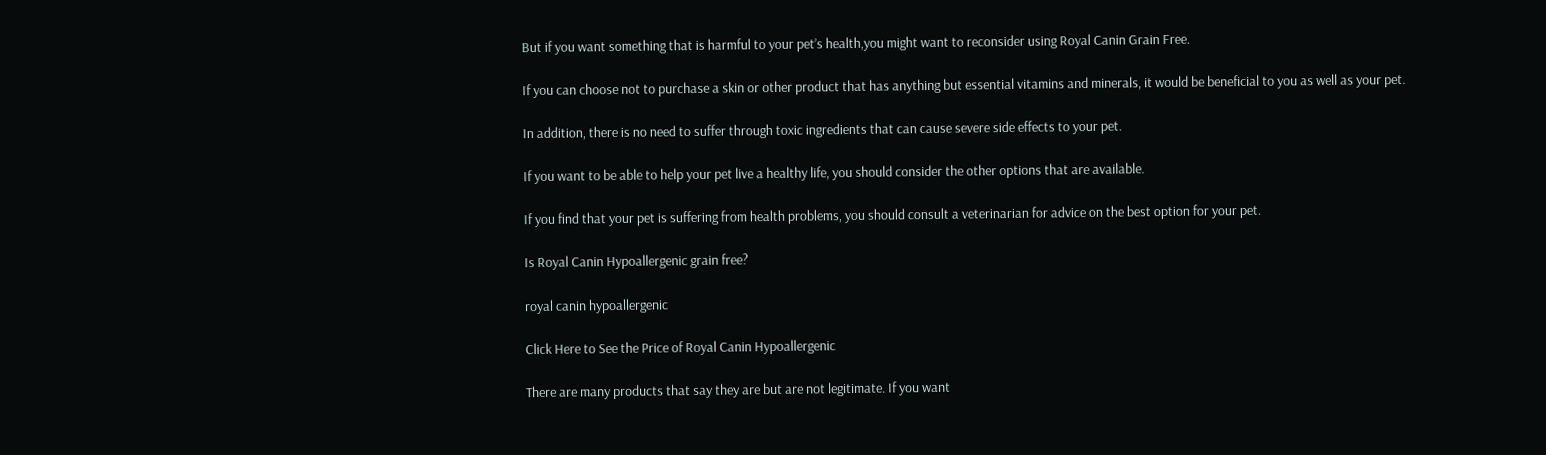But if you want something that is harmful to your pet’s health,you might want to reconsider using Royal Canin Grain Free.

If you can choose not to purchase a skin or other product that has anything but essential vitamins and minerals, it would be beneficial to you as well as your pet.

In addition, there is no need to suffer through toxic ingredients that can cause severe side effects to your pet.

If you want to be able to help your pet live a healthy life, you should consider the other options that are available.

If you find that your pet is suffering from health problems, you should consult a veterinarian for advice on the best option for your pet.

Is Royal Canin Hypoallergenic grain free?

royal canin hypoallergenic

Click Here to See the Price of Royal Canin Hypoallergenic

There are many products that say they are but are not legitimate. If you want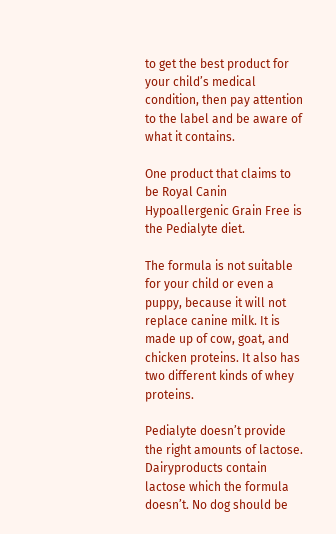to get the best product for your child’s medical condition, then pay attention to the label and be aware of what it contains.

One product that claims to be Royal Canin Hypoallergenic Grain Free is the Pedialyte diet.

The formula is not suitable for your child or even a puppy, because it will not replace canine milk. It is made up of cow, goat, and chicken proteins. It also has two different kinds of whey proteins.

Pedialyte doesn’t provide the right amounts of lactose. Dairyproducts contain lactose which the formula doesn’t. No dog should be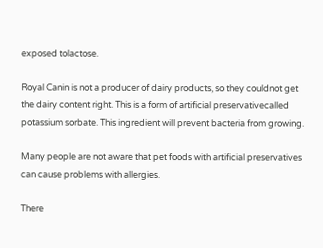exposed tolactose.

Royal Canin is not a producer of dairy products, so they couldnot get the dairy content right. This is a form of artificial preservativecalled potassium sorbate. This ingredient will prevent bacteria from growing.

Many people are not aware that pet foods with artificial preservatives can cause problems with allergies.

There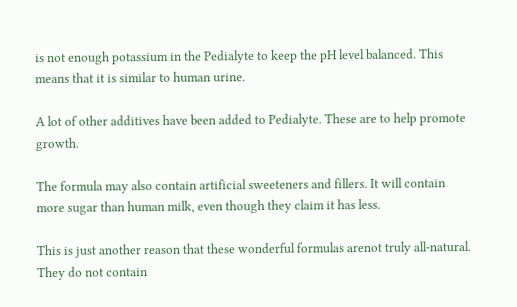is not enough potassium in the Pedialyte to keep the pH level balanced. This means that it is similar to human urine.

A lot of other additives have been added to Pedialyte. These are to help promote growth.

The formula may also contain artificial sweeteners and fillers. It will contain more sugar than human milk, even though they claim it has less.

This is just another reason that these wonderful formulas arenot truly all-natural. They do not contain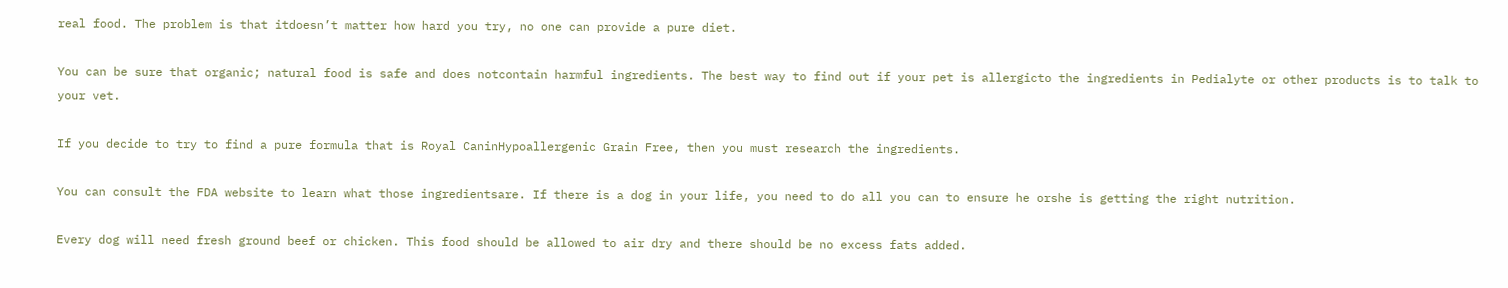real food. The problem is that itdoesn’t matter how hard you try, no one can provide a pure diet.

You can be sure that organic; natural food is safe and does notcontain harmful ingredients. The best way to find out if your pet is allergicto the ingredients in Pedialyte or other products is to talk to your vet.

If you decide to try to find a pure formula that is Royal CaninHypoallergenic Grain Free, then you must research the ingredients.

You can consult the FDA website to learn what those ingredientsare. If there is a dog in your life, you need to do all you can to ensure he orshe is getting the right nutrition.

Every dog will need fresh ground beef or chicken. This food should be allowed to air dry and there should be no excess fats added.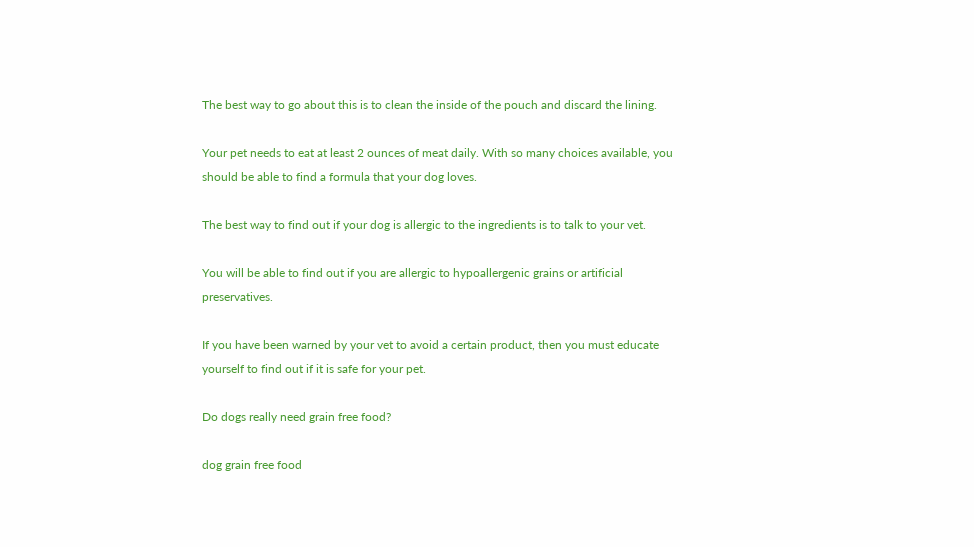The best way to go about this is to clean the inside of the pouch and discard the lining.

Your pet needs to eat at least 2 ounces of meat daily. With so many choices available, you should be able to find a formula that your dog loves.

The best way to find out if your dog is allergic to the ingredients is to talk to your vet.

You will be able to find out if you are allergic to hypoallergenic grains or artificial preservatives.

If you have been warned by your vet to avoid a certain product, then you must educate yourself to find out if it is safe for your pet.

Do dogs really need grain free food?

dog grain free food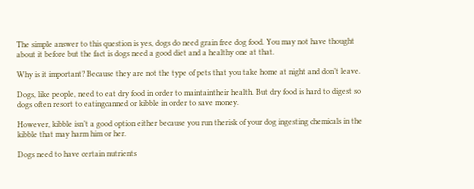The simple answer to this question is yes, dogs do need grain free dog food. You may not have thought about it before but the fact is dogs need a good diet and a healthy one at that.

Why is it important? Because they are not the type of pets that you take home at night and don’t leave.

Dogs, like people, need to eat dry food in order to maintaintheir health. But dry food is hard to digest so dogs often resort to eatingcanned or kibble in order to save money.

However, kibble isn’t a good option either because you run therisk of your dog ingesting chemicals in the kibble that may harm him or her.

Dogs need to have certain nutrients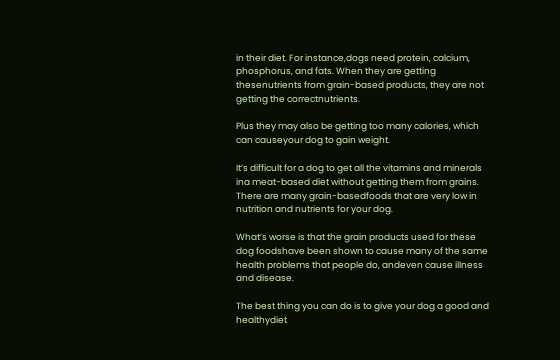in their diet. For instance,dogs need protein, calcium, phosphorus, and fats. When they are getting thesenutrients from grain-based products, they are not getting the correctnutrients.

Plus they may also be getting too many calories, which can causeyour dog to gain weight.

It’s difficult for a dog to get all the vitamins and minerals ina meat-based diet without getting them from grains. There are many grain-basedfoods that are very low in nutrition and nutrients for your dog.

What’s worse is that the grain products used for these dog foodshave been shown to cause many of the same health problems that people do, andeven cause illness and disease.

The best thing you can do is to give your dog a good and healthydiet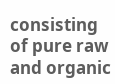consisting of pure raw and organic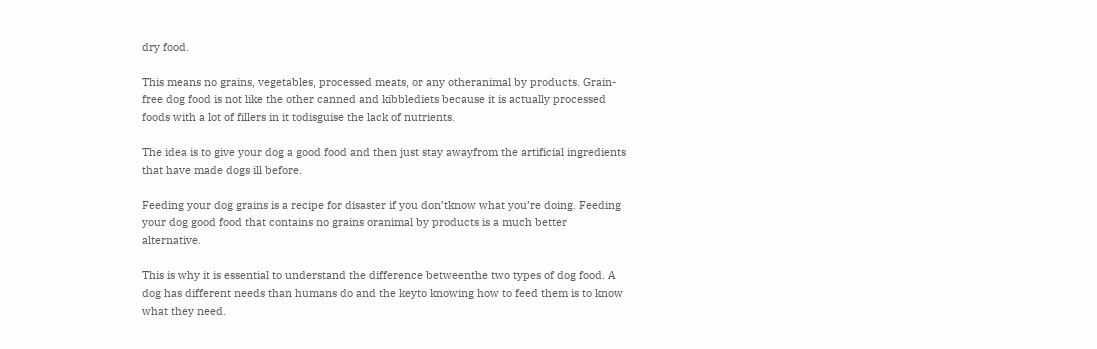dry food.

This means no grains, vegetables, processed meats, or any otheranimal by products. Grain-free dog food is not like the other canned and kibblediets because it is actually processed foods with a lot of fillers in it todisguise the lack of nutrients.

The idea is to give your dog a good food and then just stay awayfrom the artificial ingredients that have made dogs ill before.

Feeding your dog grains is a recipe for disaster if you don’tknow what you’re doing. Feeding your dog good food that contains no grains oranimal by products is a much better alternative.

This is why it is essential to understand the difference betweenthe two types of dog food. A dog has different needs than humans do and the keyto knowing how to feed them is to know what they need.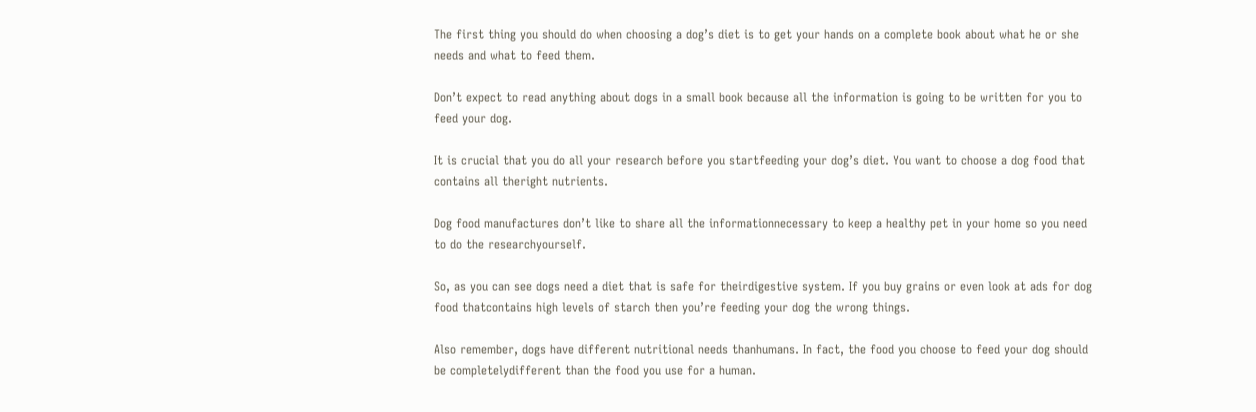The first thing you should do when choosing a dog’s diet is to get your hands on a complete book about what he or she needs and what to feed them.

Don’t expect to read anything about dogs in a small book because all the information is going to be written for you to feed your dog.

It is crucial that you do all your research before you startfeeding your dog’s diet. You want to choose a dog food that contains all theright nutrients.

Dog food manufactures don’t like to share all the informationnecessary to keep a healthy pet in your home so you need to do the researchyourself.

So, as you can see dogs need a diet that is safe for theirdigestive system. If you buy grains or even look at ads for dog food thatcontains high levels of starch then you’re feeding your dog the wrong things.

Also remember, dogs have different nutritional needs thanhumans. In fact, the food you choose to feed your dog should be completelydifferent than the food you use for a human.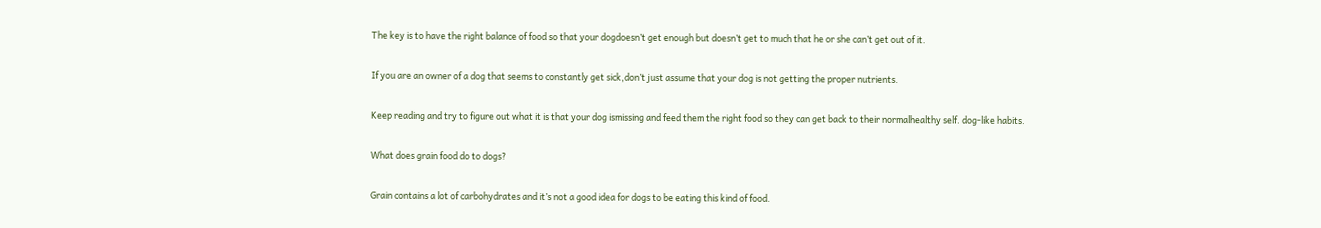The key is to have the right balance of food so that your dogdoesn’t get enough but doesn’t get to much that he or she can’t get out of it.

If you are an owner of a dog that seems to constantly get sick,don’t just assume that your dog is not getting the proper nutrients.

Keep reading and try to figure out what it is that your dog ismissing and feed them the right food so they can get back to their normalhealthy self. dog-like habits.

What does grain food do to dogs?

Grain contains a lot of carbohydrates and it’s not a good idea for dogs to be eating this kind of food.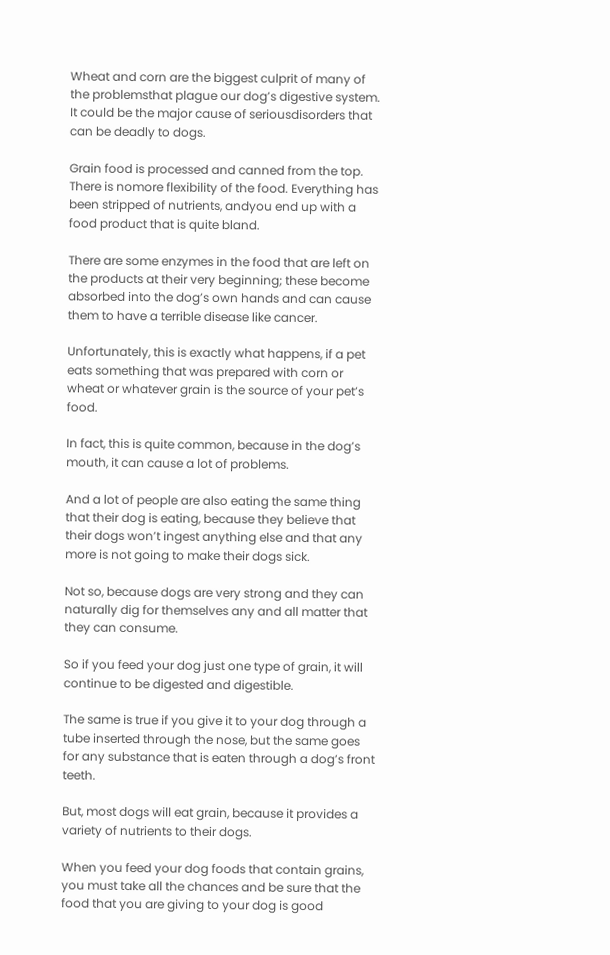Wheat and corn are the biggest culprit of many of the problemsthat plague our dog’s digestive system. It could be the major cause of seriousdisorders that can be deadly to dogs.

Grain food is processed and canned from the top. There is nomore flexibility of the food. Everything has been stripped of nutrients, andyou end up with a food product that is quite bland.

There are some enzymes in the food that are left on the products at their very beginning; these become absorbed into the dog’s own hands and can cause them to have a terrible disease like cancer.

Unfortunately, this is exactly what happens, if a pet eats something that was prepared with corn or wheat or whatever grain is the source of your pet’s food.

In fact, this is quite common, because in the dog’s mouth, it can cause a lot of problems.

And a lot of people are also eating the same thing that their dog is eating, because they believe that their dogs won’t ingest anything else and that any more is not going to make their dogs sick.

Not so, because dogs are very strong and they can naturally dig for themselves any and all matter that they can consume.

So if you feed your dog just one type of grain, it will continue to be digested and digestible.

The same is true if you give it to your dog through a tube inserted through the nose, but the same goes for any substance that is eaten through a dog’s front teeth.

But, most dogs will eat grain, because it provides a variety of nutrients to their dogs.

When you feed your dog foods that contain grains, you must take all the chances and be sure that the food that you are giving to your dog is good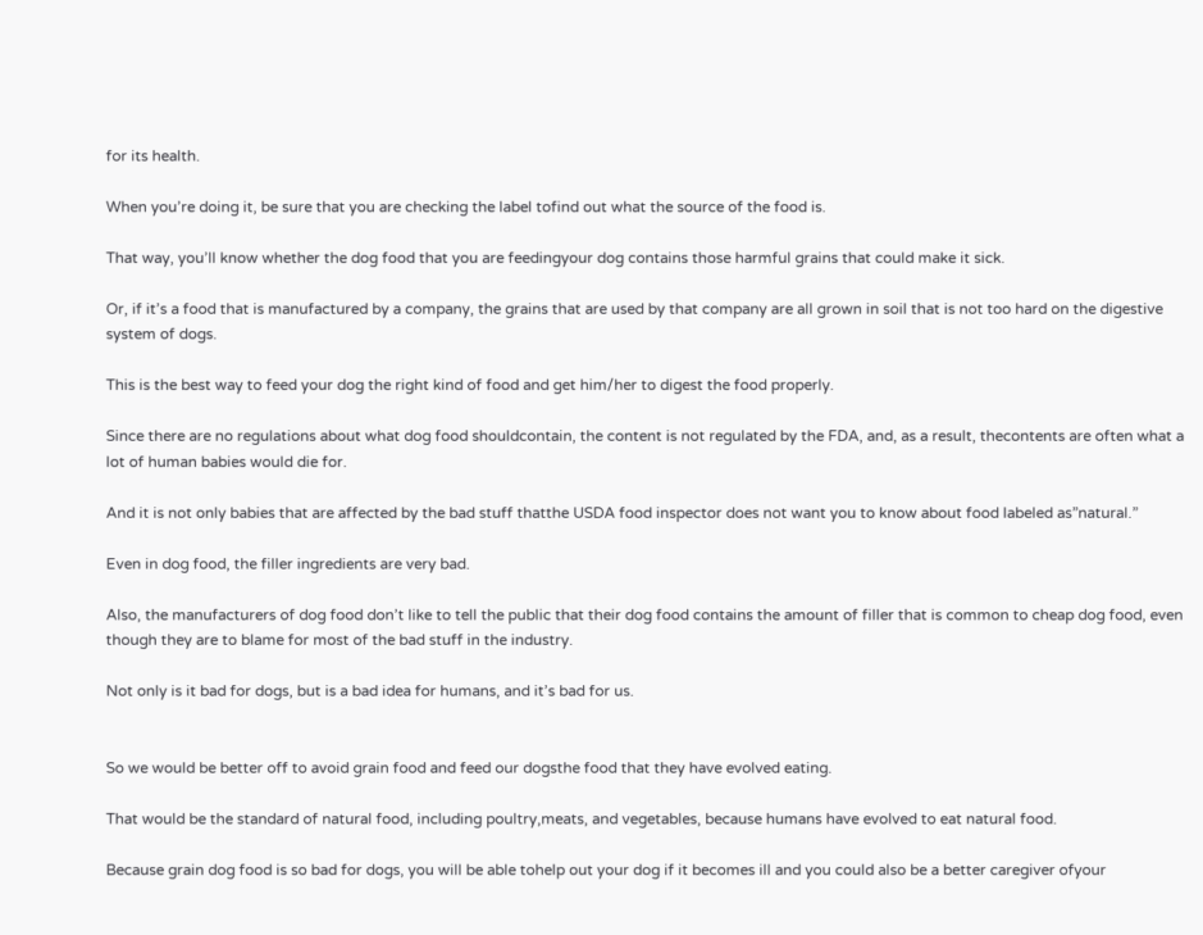for its health.

When you’re doing it, be sure that you are checking the label tofind out what the source of the food is.

That way, you’ll know whether the dog food that you are feedingyour dog contains those harmful grains that could make it sick.

Or, if it’s a food that is manufactured by a company, the grains that are used by that company are all grown in soil that is not too hard on the digestive system of dogs.

This is the best way to feed your dog the right kind of food and get him/her to digest the food properly.

Since there are no regulations about what dog food shouldcontain, the content is not regulated by the FDA, and, as a result, thecontents are often what a lot of human babies would die for.

And it is not only babies that are affected by the bad stuff thatthe USDA food inspector does not want you to know about food labeled as”natural.”

Even in dog food, the filler ingredients are very bad.

Also, the manufacturers of dog food don’t like to tell the public that their dog food contains the amount of filler that is common to cheap dog food, even though they are to blame for most of the bad stuff in the industry.

Not only is it bad for dogs, but is a bad idea for humans, and it’s bad for us.


So we would be better off to avoid grain food and feed our dogsthe food that they have evolved eating.

That would be the standard of natural food, including poultry,meats, and vegetables, because humans have evolved to eat natural food.

Because grain dog food is so bad for dogs, you will be able tohelp out your dog if it becomes ill and you could also be a better caregiver ofyour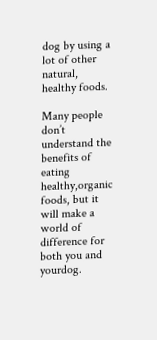dog by using a lot of other natural, healthy foods.

Many people don’t understand the benefits of eating healthy,organic foods, but it will make a world of difference for both you and yourdog.